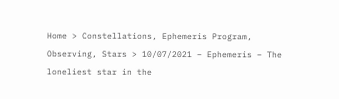Home > Constellations, Ephemeris Program, Observing, Stars > 10/07/2021 – Ephemeris – The loneliest star in the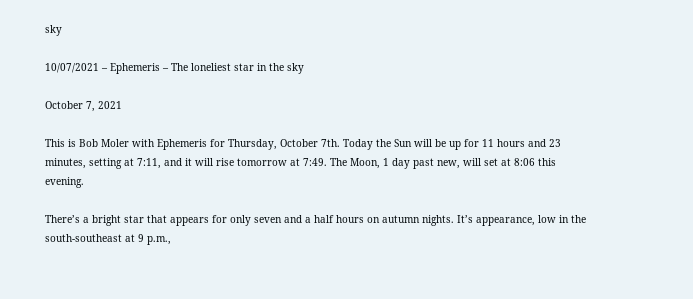sky

10/07/2021 – Ephemeris – The loneliest star in the sky

October 7, 2021

This is Bob Moler with Ephemeris for Thursday, October 7th. Today the Sun will be up for 11 hours and 23 minutes, setting at 7:11, and it will rise tomorrow at 7:49. The Moon, 1 day past new, will set at 8:06 this evening.

There’s a bright star that appears for only seven and a half hours on autumn nights. It’s appearance, low in the south-southeast at 9 p.m.,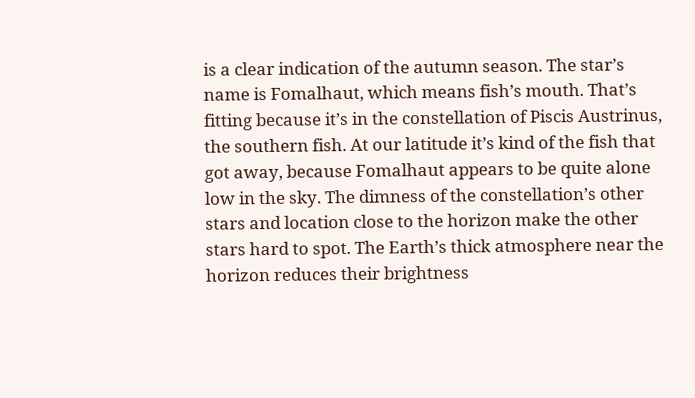is a clear indication of the autumn season. The star’s name is Fomalhaut, which means fish’s mouth. That’s fitting because it’s in the constellation of Piscis Austrinus, the southern fish. At our latitude it’s kind of the fish that got away, because Fomalhaut appears to be quite alone low in the sky. The dimness of the constellation’s other stars and location close to the horizon make the other stars hard to spot. The Earth’s thick atmosphere near the horizon reduces their brightness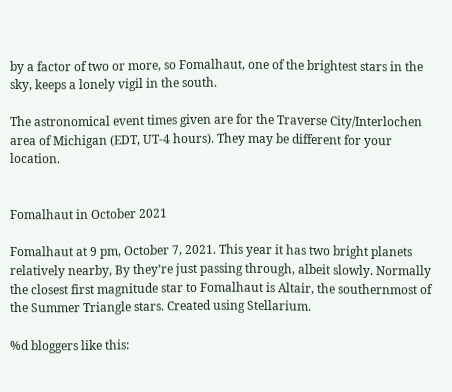by a factor of two or more, so Fomalhaut, one of the brightest stars in the sky, keeps a lonely vigil in the south.

The astronomical event times given are for the Traverse City/Interlochen area of Michigan (EDT, UT-4 hours). They may be different for your location.


Fomalhaut in October 2021

Fomalhaut at 9 pm, October 7, 2021. This year it has two bright planets relatively nearby, By they’re just passing through, albeit slowly. Normally the closest first magnitude star to Fomalhaut is Altair, the southernmost of the Summer Triangle stars. Created using Stellarium.

%d bloggers like this: